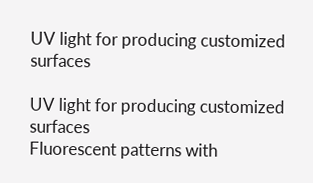UV light for producing customized surfaces

UV light for producing customized surfaces
Fluorescent patterns with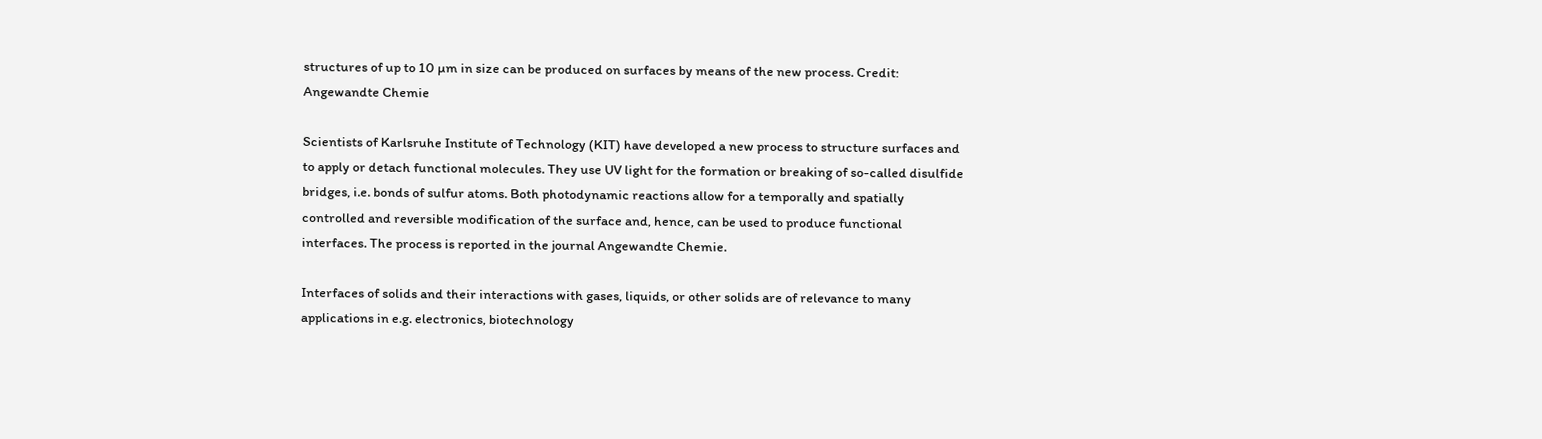structures of up to 10 µm in size can be produced on surfaces by means of the new process. Credit: Angewandte Chemie

Scientists of Karlsruhe Institute of Technology (KIT) have developed a new process to structure surfaces and to apply or detach functional molecules. They use UV light for the formation or breaking of so-called disulfide bridges, i.e. bonds of sulfur atoms. Both photodynamic reactions allow for a temporally and spatially controlled and reversible modification of the surface and, hence, can be used to produce functional interfaces. The process is reported in the journal Angewandte Chemie.

Interfaces of solids and their interactions with gases, liquids, or other solids are of relevance to many applications in e.g. electronics, biotechnology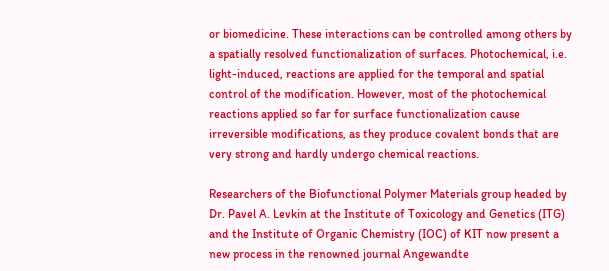or biomedicine. These interactions can be controlled among others by a spatially resolved functionalization of surfaces. Photochemical, i.e. light-induced, reactions are applied for the temporal and spatial control of the modification. However, most of the photochemical reactions applied so far for surface functionalization cause irreversible modifications, as they produce covalent bonds that are very strong and hardly undergo chemical reactions.

Researchers of the Biofunctional Polymer Materials group headed by Dr. Pavel A. Levkin at the Institute of Toxicology and Genetics (ITG) and the Institute of Organic Chemistry (IOC) of KIT now present a new process in the renowned journal Angewandte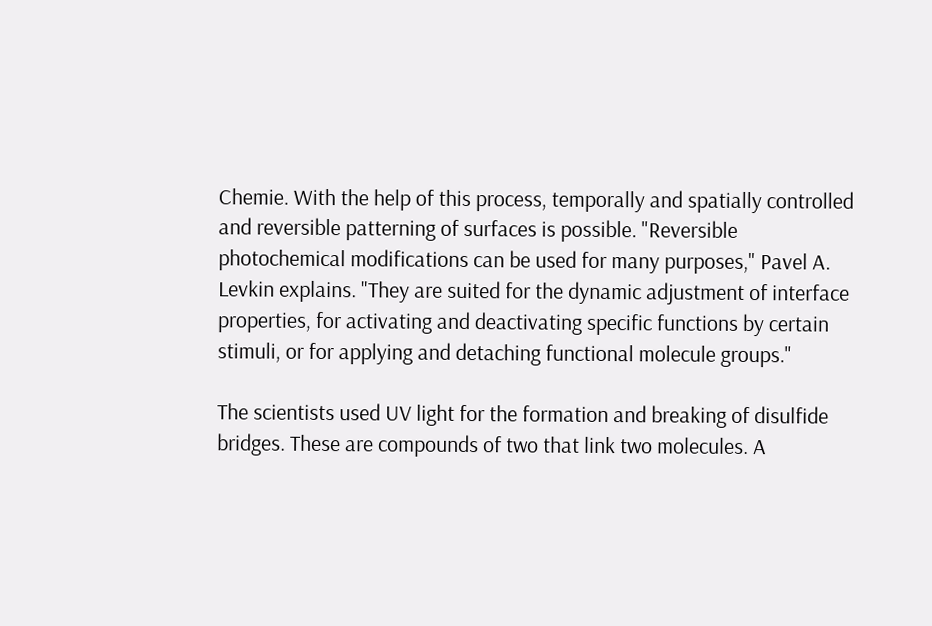Chemie. With the help of this process, temporally and spatially controlled and reversible patterning of surfaces is possible. "Reversible photochemical modifications can be used for many purposes," Pavel A. Levkin explains. "They are suited for the dynamic adjustment of interface properties, for activating and deactivating specific functions by certain stimuli, or for applying and detaching functional molecule groups."

The scientists used UV light for the formation and breaking of disulfide bridges. These are compounds of two that link two molecules. A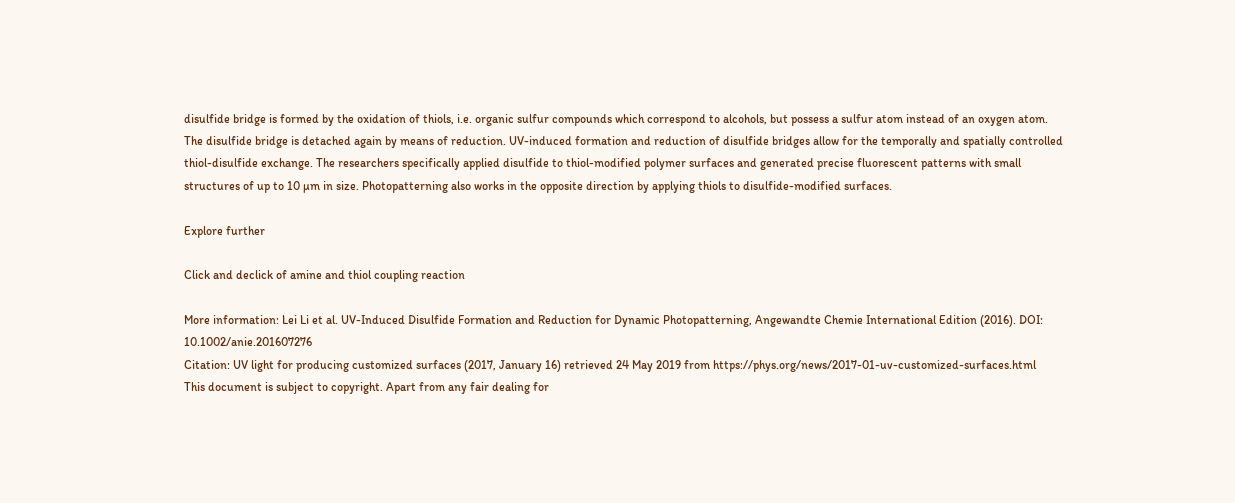disulfide bridge is formed by the oxidation of thiols, i.e. organic sulfur compounds which correspond to alcohols, but possess a sulfur atom instead of an oxygen atom. The disulfide bridge is detached again by means of reduction. UV-induced formation and reduction of disulfide bridges allow for the temporally and spatially controlled thiol-disulfide exchange. The researchers specifically applied disulfide to thiol-modified polymer surfaces and generated precise fluorescent patterns with small structures of up to 10 µm in size. Photopatterning also works in the opposite direction by applying thiols to disulfide-modified surfaces.

Explore further

Click and declick of amine and thiol coupling reaction

More information: Lei Li et al. UV-Induced Disulfide Formation and Reduction for Dynamic Photopatterning, Angewandte Chemie International Edition (2016). DOI: 10.1002/anie.201607276
Citation: UV light for producing customized surfaces (2017, January 16) retrieved 24 May 2019 from https://phys.org/news/2017-01-uv-customized-surfaces.html
This document is subject to copyright. Apart from any fair dealing for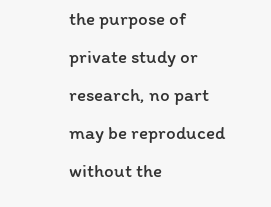the purpose of private study or research, no part may be reproduced without the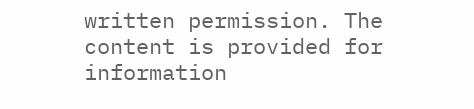written permission. The content is provided for information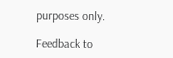purposes only.

Feedback to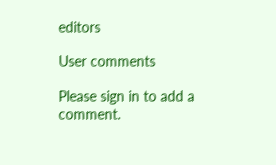editors

User comments

Please sign in to add a comment.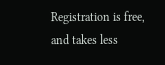Registration is free, and takes less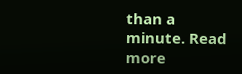than a minute. Read more